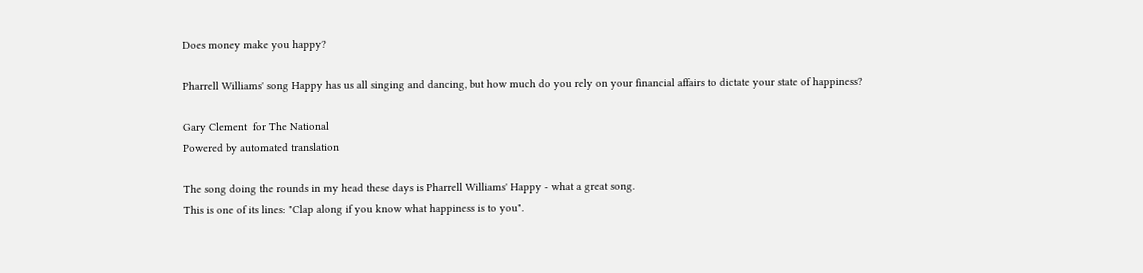Does money make you happy?

Pharrell Williams' song Happy has us all singing and dancing, but how much do you rely on your financial affairs to dictate your state of happiness?

Gary Clement  for The National
Powered by automated translation

The song doing the rounds in my head these days is Pharrell Williams' Happy - what a great song.
This is one of its lines: "Clap along if you know what happiness is to you".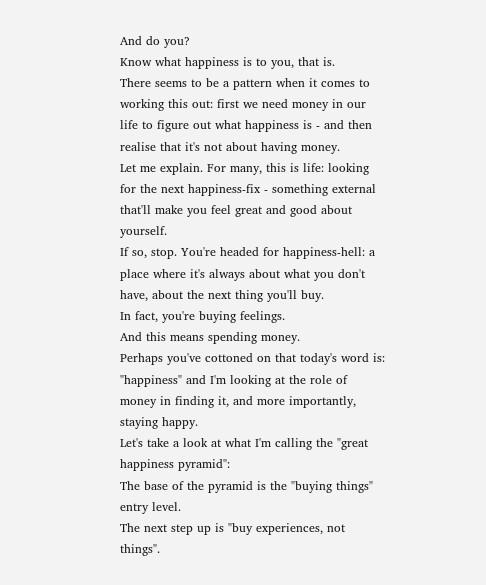And do you?
Know what happiness is to you, that is.
There seems to be a pattern when it comes to working this out: first we need money in our life to figure out what happiness is - and then realise that it's not about having money.
Let me explain. For many, this is life: looking for the next happiness-fix - something external that'll make you feel great and good about yourself.
If so, stop. You're headed for happiness-hell: a place where it's always about what you don't have, about the next thing you'll buy.
In fact, you're buying feelings.
And this means spending money.
Perhaps you've cottoned on that today's word is: "happiness" and I'm looking at the role of money in finding it, and more importantly, staying happy.
Let's take a look at what I'm calling the "great happiness pyramid":
The base of the pyramid is the "buying things" entry level.
The next step up is "buy experiences, not things".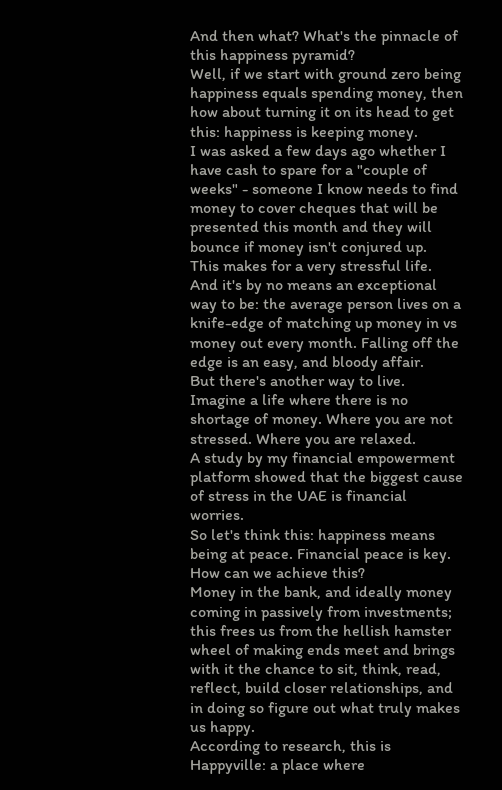And then what? What's the pinnacle of this happiness pyramid?
Well, if we start with ground zero being happiness equals spending money, then how about turning it on its head to get this: happiness is keeping money.
I was asked a few days ago whether I have cash to spare for a "couple of weeks" - someone I know needs to find money to cover cheques that will be presented this month and they will bounce if money isn't conjured up.
This makes for a very stressful life. And it's by no means an exceptional way to be: the average person lives on a knife-edge of matching up money in vs money out every month. Falling off the edge is an easy, and bloody affair.
But there's another way to live. Imagine a life where there is no shortage of money. Where you are not stressed. Where you are relaxed.
A study by my financial empowerment platform showed that the biggest cause of stress in the UAE is financial worries.
So let's think this: happiness means being at peace. Financial peace is key.
How can we achieve this?
Money in the bank, and ideally money coming in passively from investments; this frees us from the hellish hamster wheel of making ends meet and brings with it the chance to sit, think, read, reflect, build closer relationships, and in doing so figure out what truly makes us happy.
According to research, this is Happyville: a place where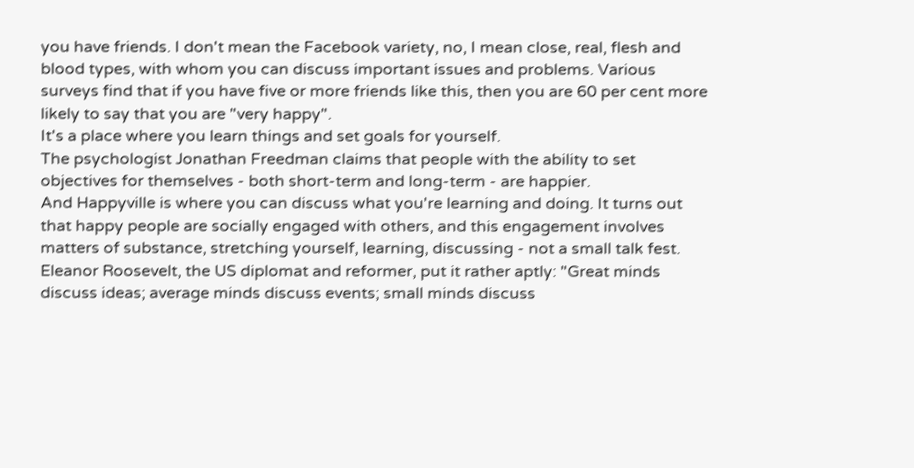you have friends. I don't mean the Facebook variety, no, I mean close, real, flesh and blood types, with whom you can discuss important issues and problems. Various surveys find that if you have five or more friends like this, then you are 60 per cent more likely to say that you are "very happy".
It's a place where you learn things and set goals for yourself.
The psychologist Jonathan Freedman claims that people with the ability to set objectives for themselves - both short-term and long-term - are happier.
And Happyville is where you can discuss what you're learning and doing. It turns out that happy people are socially engaged with others, and this engagement involves matters of substance, stretching yourself, learning, discussing - not a small talk fest.
Eleanor Roosevelt, the US diplomat and reformer, put it rather aptly: "Great minds discuss ideas; average minds discuss events; small minds discuss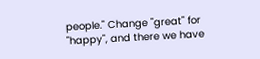people." Change "great" for "happy", and there we have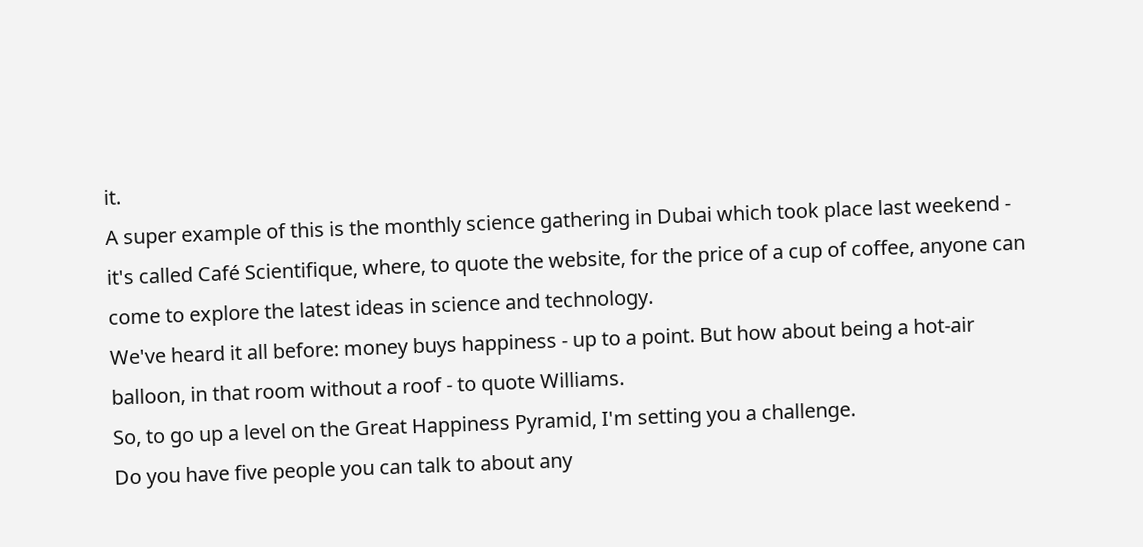it.
A super example of this is the monthly science gathering in Dubai which took place last weekend - it's called Café Scientifique, where, to quote the website, for the price of a cup of coffee, anyone can come to explore the latest ideas in science and technology.
We've heard it all before: money buys happiness - up to a point. But how about being a hot-air balloon, in that room without a roof - to quote Williams.
So, to go up a level on the Great Happiness Pyramid, I'm setting you a challenge.
Do you have five people you can talk to about any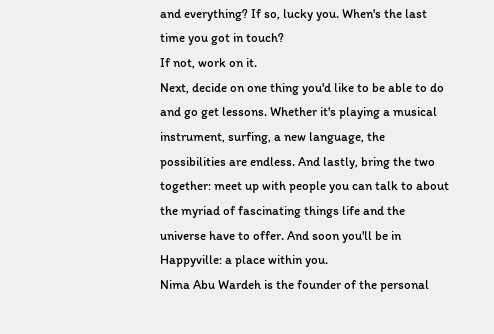and everything? If so, lucky you. When's the last time you got in touch?
If not, work on it.
Next, decide on one thing you'd like to be able to do and go get lessons. Whether it's playing a musical instrument, surfing, a new language, the possibilities are endless. And lastly, bring the two together: meet up with people you can talk to about the myriad of fascinating things life and the universe have to offer. And soon you'll be in Happyville: a place within you.
Nima Abu Wardeh is the founder of the personal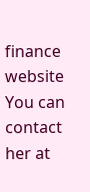finance website You can contact her at